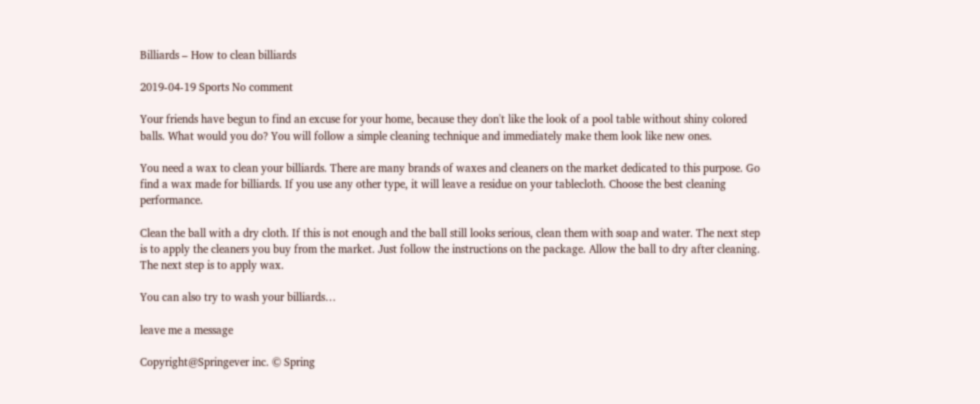Billiards – How to clean billiards

2019-04-19 Sports No comment

Your friends have begun to find an excuse for your home, because they don't like the look of a pool table without shiny colored balls. What would you do? You will follow a simple cleaning technique and immediately make them look like new ones.

You need a wax to clean your billiards. There are many brands of waxes and cleaners on the market dedicated to this purpose. Go find a wax made for billiards. If you use any other type, it will leave a residue on your tablecloth. Choose the best cleaning performance.

Clean the ball with a dry cloth. If this is not enough and the ball still looks serious, clean them with soap and water. The next step is to apply the cleaners you buy from the market. Just follow the instructions on the package. Allow the ball to dry after cleaning. The next step is to apply wax.

You can also try to wash your billiards…

leave me a message

Copyright@Springever inc. © Spring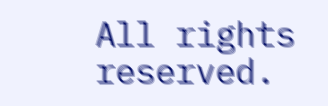All rights reserved.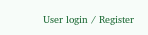User login ⁄ Register